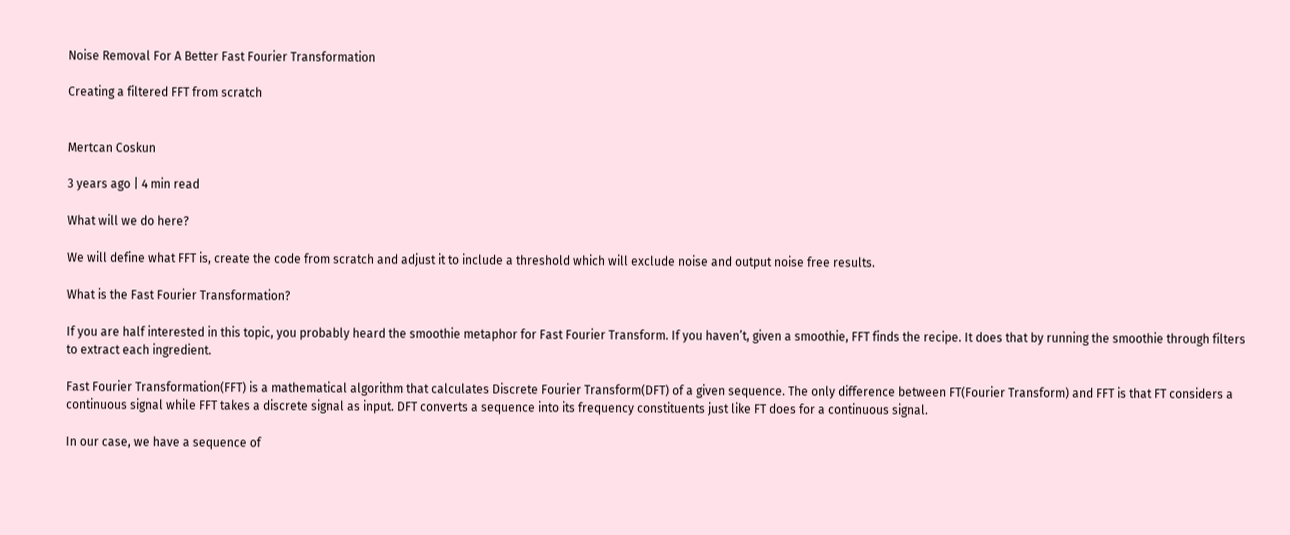Noise Removal For A Better Fast Fourier Transformation

Creating a filtered FFT from scratch


Mertcan Coskun

3 years ago | 4 min read

What will we do here?

We will define what FFT is, create the code from scratch and adjust it to include a threshold which will exclude noise and output noise free results.

What is the Fast Fourier Transformation?

If you are half interested in this topic, you probably heard the smoothie metaphor for Fast Fourier Transform. If you haven’t, given a smoothie, FFT finds the recipe. It does that by running the smoothie through filters to extract each ingredient.

Fast Fourier Transformation(FFT) is a mathematical algorithm that calculates Discrete Fourier Transform(DFT) of a given sequence. The only difference between FT(Fourier Transform) and FFT is that FT considers a continuous signal while FFT takes a discrete signal as input. DFT converts a sequence into its frequency constituents just like FT does for a continuous signal.

In our case, we have a sequence of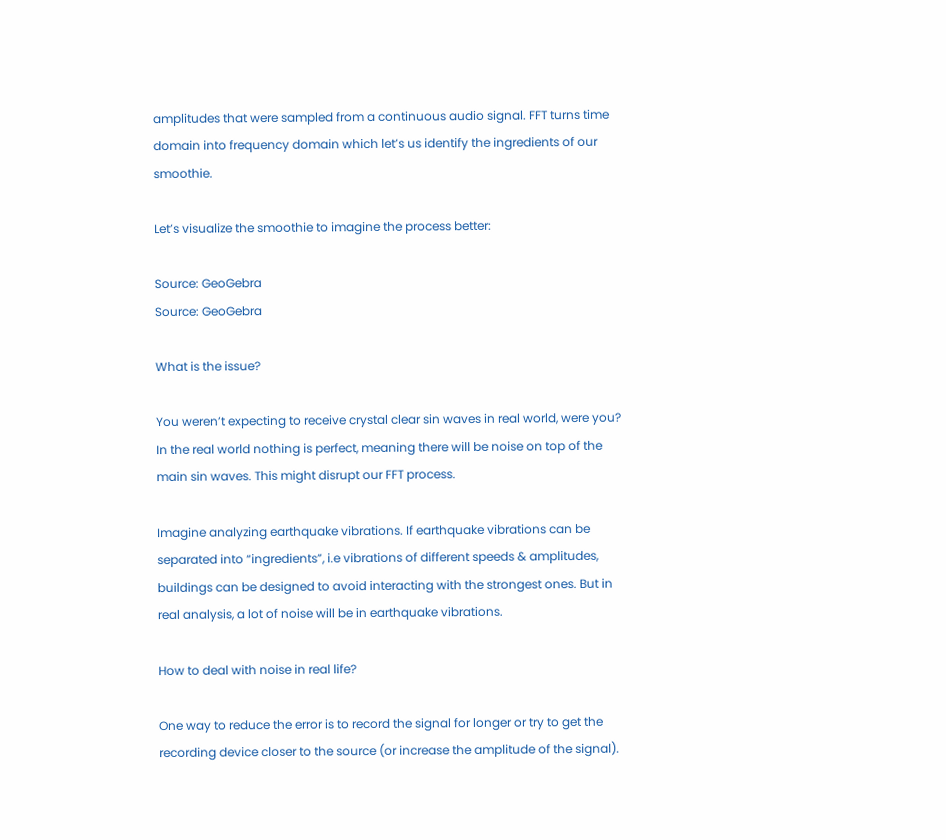amplitudes that were sampled from a continuous audio signal. FFT turns time domain into frequency domain which let’s us identify the ingredients of our smoothie.

Let’s visualize the smoothie to imagine the process better:

Source: GeoGebra
Source: GeoGebra

What is the issue?

You weren’t expecting to receive crystal clear sin waves in real world, were you? In the real world nothing is perfect, meaning there will be noise on top of the main sin waves. This might disrupt our FFT process.

Imagine analyzing earthquake vibrations. If earthquake vibrations can be separated into “ingredients”, i.e vibrations of different speeds & amplitudes, buildings can be designed to avoid interacting with the strongest ones. But in real analysis, a lot of noise will be in earthquake vibrations.

How to deal with noise in real life?

One way to reduce the error is to record the signal for longer or try to get the recording device closer to the source (or increase the amplitude of the signal).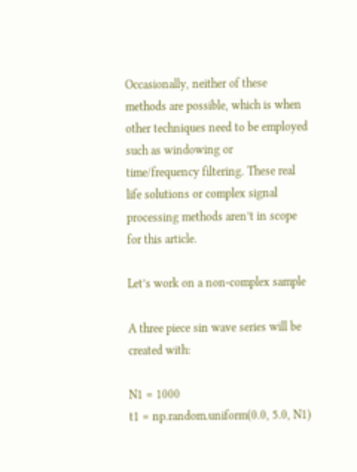Occasionally, neither of these methods are possible, which is when other techniques need to be employed such as windowing or time/frequency filtering. These real life solutions or complex signal processing methods aren’t in scope for this article.

Let’s work on a non-complex sample

A three piece sin wave series will be created with:

N1 = 1000
t1 = np.random.uniform(0.0, 5.0, N1)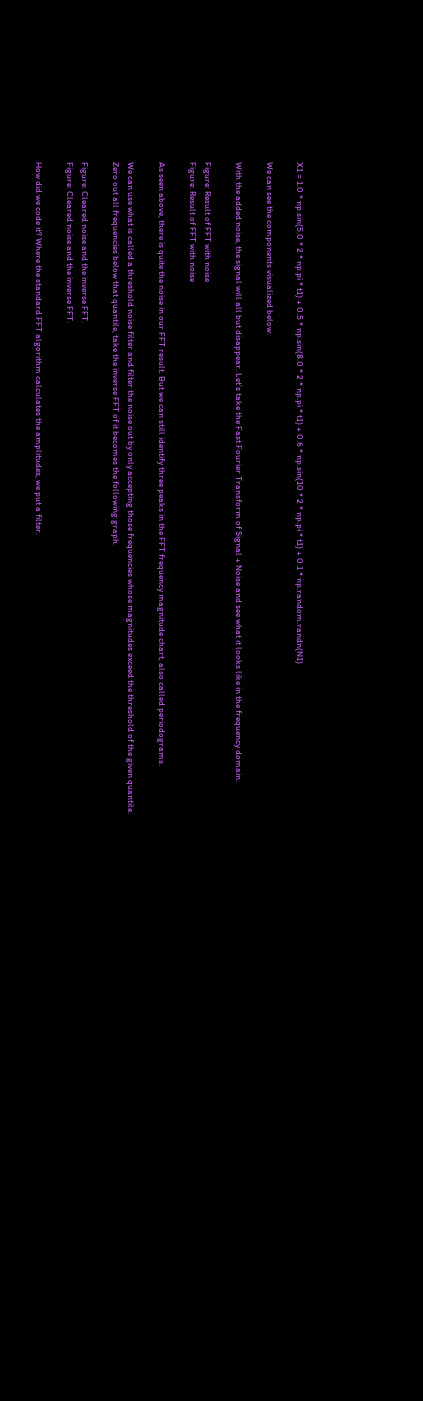X1 = 1.0 * np.sin(5.0 * 2 * np.pi * t1) + 0.5 * np.sin(8.0 * 2 * np.pi * t1) + 0.6 * np.sin(10 * 2 * np.pi * t1) + 0.1 * np.random.randn(N1)

We can see the components visualized below:

With the added noise, the signal will all but disappear. Let’s take the Fast Fourier Transform of Signal + Noise and see what it looks like in the frequency domain.

Figure: Result of FFT with noise
Figure: Result of FFT with noise

As seen above, there is quite the noise in our FFT result. But we can still identify three peaks in the FFT frequency magnitude chart, also called periodograms.

We can use what is called a threshold noise filter and filter the noise out by only accepting those frequencies whose magnitudes exceed the threshold of the given quantile. Zero out all frequencies below that quantile, take the inverse FFT of it becomes the following graph.

Figure: Cleared noise and the inverse FFT.
Figure: Cleared noise and the inverse FFT.

How did we code it? Where the standard FFT algorithm calculates the amplitudes, we put a filter.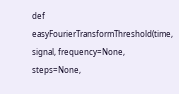def easyFourierTransformThreshold(time, signal, frequency=None, steps=None,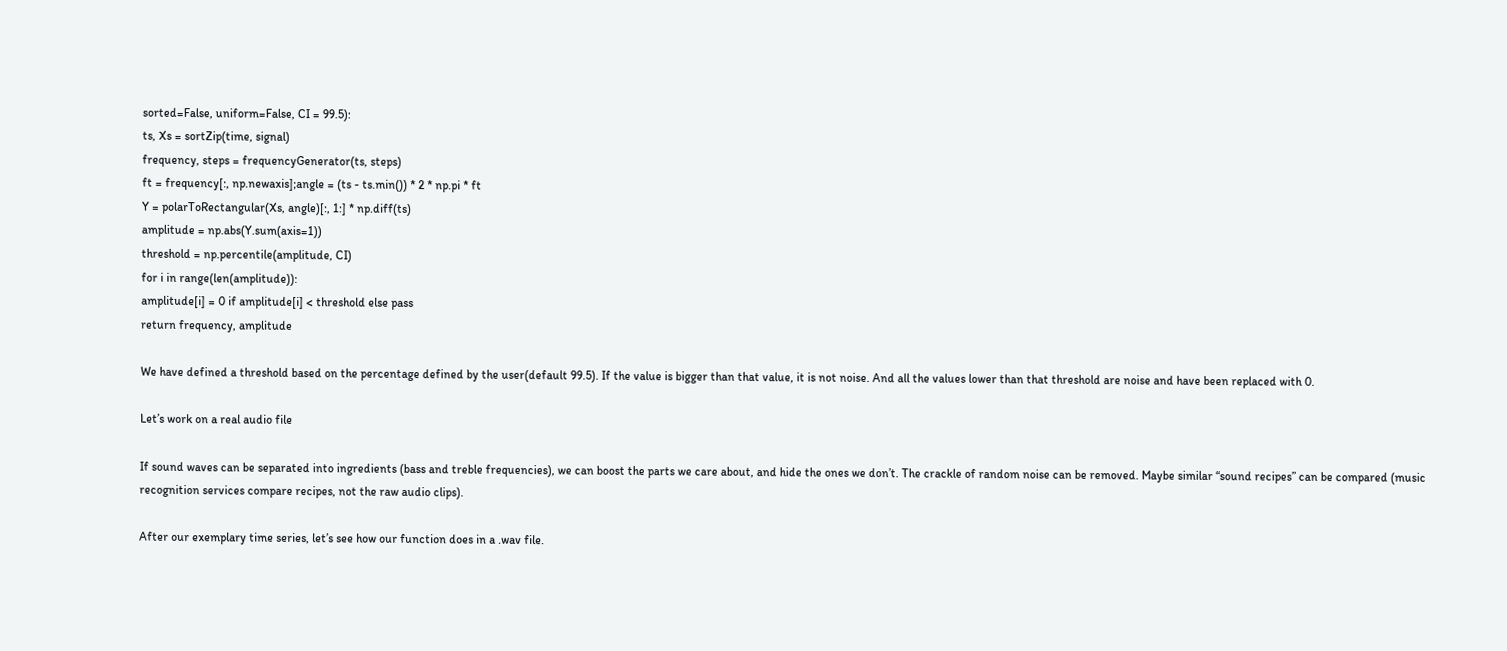sorted=False, uniform=False, CI = 99.5):
ts, Xs = sortZip(time, signal)
frequency, steps = frequencyGenerator(ts, steps)
ft = frequency[:, np.newaxis];angle = (ts - ts.min()) * 2 * np.pi * ft
Y = polarToRectangular(Xs, angle)[:, 1:] * np.diff(ts)
amplitude = np.abs(Y.sum(axis=1))
threshold = np.percentile(amplitude, CI)
for i in range(len(amplitude)):
amplitude[i] = 0 if amplitude[i] < threshold else pass
return frequency, amplitude

We have defined a threshold based on the percentage defined by the user(default 99.5). If the value is bigger than that value, it is not noise. And all the values lower than that threshold are noise and have been replaced with 0.

Let’s work on a real audio file

If sound waves can be separated into ingredients (bass and treble frequencies), we can boost the parts we care about, and hide the ones we don’t. The crackle of random noise can be removed. Maybe similar “sound recipes” can be compared (music recognition services compare recipes, not the raw audio clips).

After our exemplary time series, let’s see how our function does in a .wav file.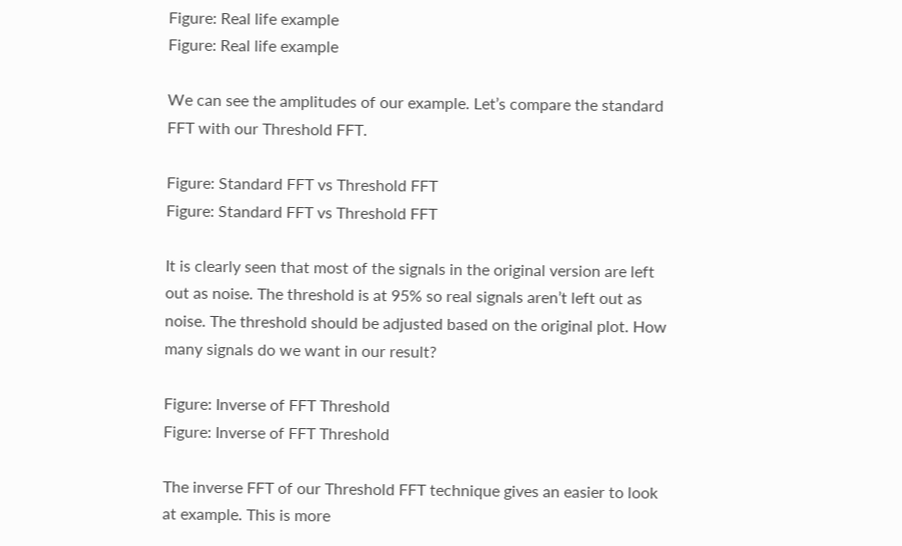Figure: Real life example
Figure: Real life example

We can see the amplitudes of our example. Let’s compare the standard FFT with our Threshold FFT.

Figure: Standard FFT vs Threshold FFT
Figure: Standard FFT vs Threshold FFT

It is clearly seen that most of the signals in the original version are left out as noise. The threshold is at 95% so real signals aren’t left out as noise. The threshold should be adjusted based on the original plot. How many signals do we want in our result?

Figure: Inverse of FFT Threshold
Figure: Inverse of FFT Threshold

The inverse FFT of our Threshold FFT technique gives an easier to look at example. This is more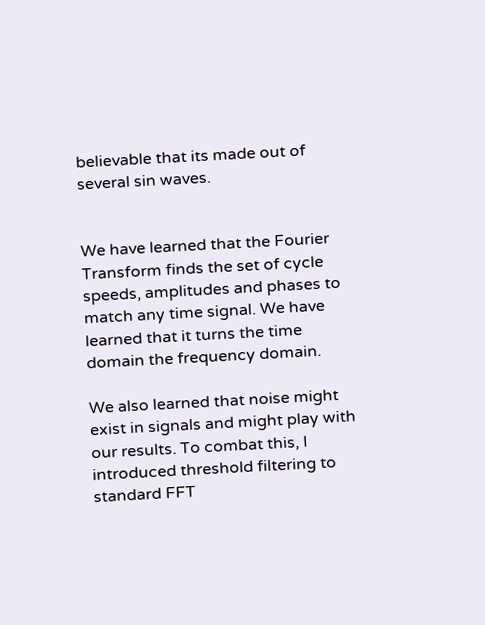believable that its made out of several sin waves.


We have learned that the Fourier Transform finds the set of cycle speeds, amplitudes and phases to match any time signal. We have learned that it turns the time domain the frequency domain.

We also learned that noise might exist in signals and might play with our results. To combat this, I introduced threshold filtering to standard FFT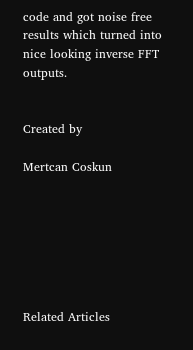code and got noise free results which turned into nice looking inverse FFT outputs.


Created by

Mertcan Coskun







Related Articles